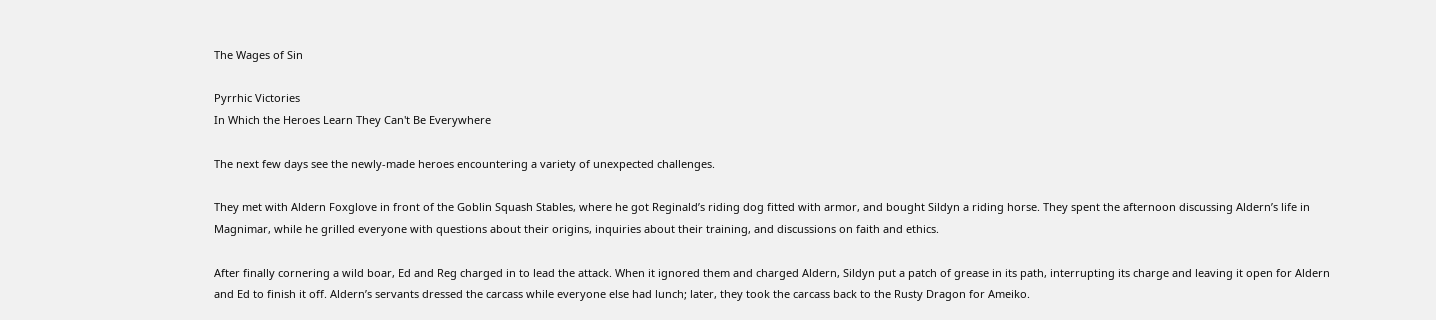The Wages of Sin

Pyrrhic Victories
In Which the Heroes Learn They Can't Be Everywhere

The next few days see the newly-made heroes encountering a variety of unexpected challenges.

They met with Aldern Foxglove in front of the Goblin Squash Stables, where he got Reginald’s riding dog fitted with armor, and bought Sildyn a riding horse. They spent the afternoon discussing Aldern’s life in Magnimar, while he grilled everyone with questions about their origins, inquiries about their training, and discussions on faith and ethics.

After finally cornering a wild boar, Ed and Reg charged in to lead the attack. When it ignored them and charged Aldern, Sildyn put a patch of grease in its path, interrupting its charge and leaving it open for Aldern and Ed to finish it off. Aldern’s servants dressed the carcass while everyone else had lunch; later, they took the carcass back to the Rusty Dragon for Ameiko.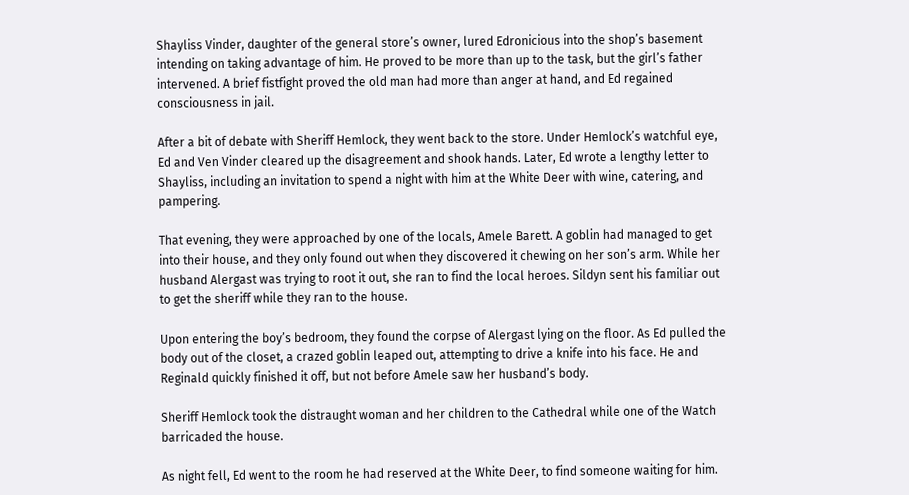Shayliss Vinder, daughter of the general store’s owner, lured Edronicious into the shop’s basement intending on taking advantage of him. He proved to be more than up to the task, but the girl’s father intervened. A brief fistfight proved the old man had more than anger at hand, and Ed regained consciousness in jail.

After a bit of debate with Sheriff Hemlock, they went back to the store. Under Hemlock’s watchful eye, Ed and Ven Vinder cleared up the disagreement and shook hands. Later, Ed wrote a lengthy letter to Shayliss, including an invitation to spend a night with him at the White Deer with wine, catering, and pampering.

That evening, they were approached by one of the locals, Amele Barett. A goblin had managed to get into their house, and they only found out when they discovered it chewing on her son’s arm. While her husband Alergast was trying to root it out, she ran to find the local heroes. Sildyn sent his familiar out to get the sheriff while they ran to the house.

Upon entering the boy’s bedroom, they found the corpse of Alergast lying on the floor. As Ed pulled the body out of the closet, a crazed goblin leaped out, attempting to drive a knife into his face. He and Reginald quickly finished it off, but not before Amele saw her husband’s body.

Sheriff Hemlock took the distraught woman and her children to the Cathedral while one of the Watch barricaded the house.

As night fell, Ed went to the room he had reserved at the White Deer, to find someone waiting for him.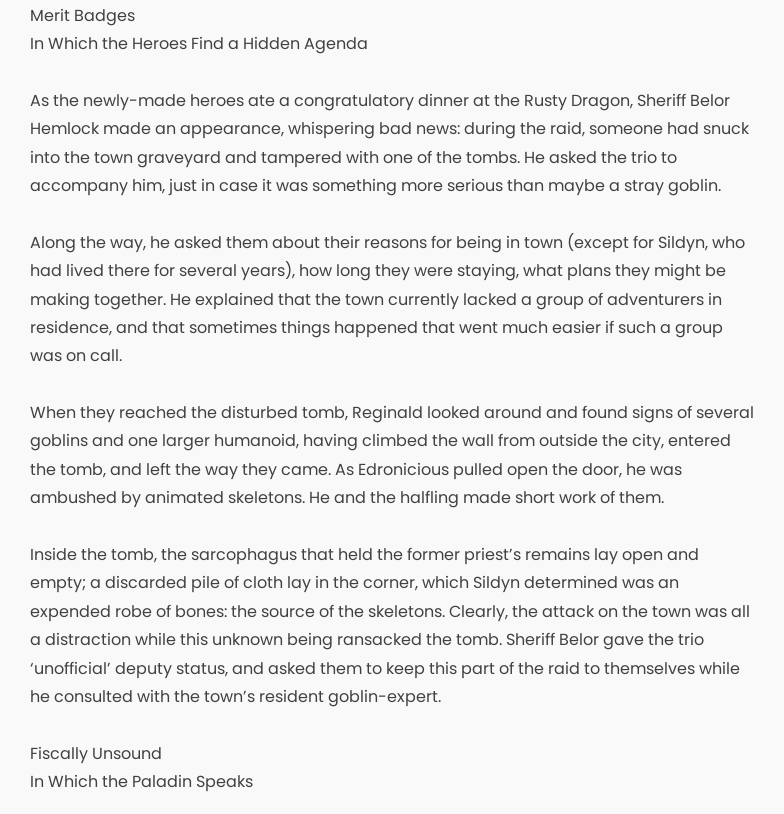Merit Badges
In Which the Heroes Find a Hidden Agenda

As the newly-made heroes ate a congratulatory dinner at the Rusty Dragon, Sheriff Belor Hemlock made an appearance, whispering bad news: during the raid, someone had snuck into the town graveyard and tampered with one of the tombs. He asked the trio to accompany him, just in case it was something more serious than maybe a stray goblin.

Along the way, he asked them about their reasons for being in town (except for Sildyn, who had lived there for several years), how long they were staying, what plans they might be making together. He explained that the town currently lacked a group of adventurers in residence, and that sometimes things happened that went much easier if such a group was on call.

When they reached the disturbed tomb, Reginald looked around and found signs of several goblins and one larger humanoid, having climbed the wall from outside the city, entered the tomb, and left the way they came. As Edronicious pulled open the door, he was ambushed by animated skeletons. He and the halfling made short work of them.

Inside the tomb, the sarcophagus that held the former priest’s remains lay open and empty; a discarded pile of cloth lay in the corner, which Sildyn determined was an expended robe of bones: the source of the skeletons. Clearly, the attack on the town was all a distraction while this unknown being ransacked the tomb. Sheriff Belor gave the trio ‘unofficial’ deputy status, and asked them to keep this part of the raid to themselves while he consulted with the town’s resident goblin-expert.

Fiscally Unsound
In Which the Paladin Speaks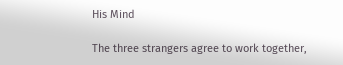His Mind

The three strangers agree to work together,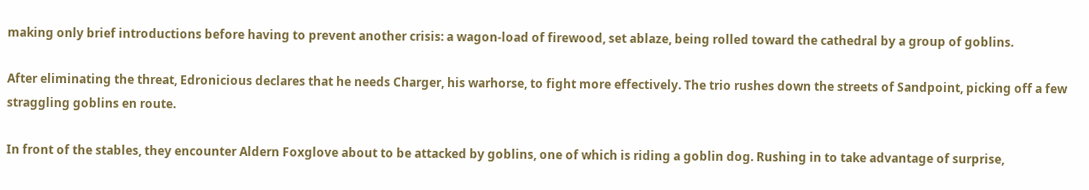making only brief introductions before having to prevent another crisis: a wagon-load of firewood, set ablaze, being rolled toward the cathedral by a group of goblins.

After eliminating the threat, Edronicious declares that he needs Charger, his warhorse, to fight more effectively. The trio rushes down the streets of Sandpoint, picking off a few straggling goblins en route.

In front of the stables, they encounter Aldern Foxglove about to be attacked by goblins, one of which is riding a goblin dog. Rushing in to take advantage of surprise,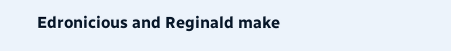Edronicious and Reginald make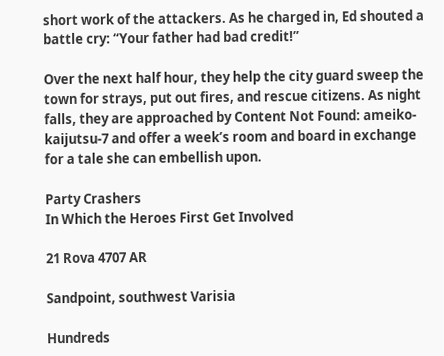short work of the attackers. As he charged in, Ed shouted a battle cry: “Your father had bad credit!”

Over the next half hour, they help the city guard sweep the town for strays, put out fires, and rescue citizens. As night falls, they are approached by Content Not Found: ameiko-kaijutsu-7 and offer a week’s room and board in exchange for a tale she can embellish upon.

Party Crashers
In Which the Heroes First Get Involved

21 Rova 4707 AR

Sandpoint, southwest Varisia

Hundreds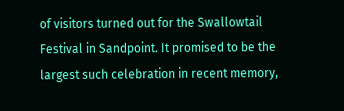of visitors turned out for the Swallowtail Festival in Sandpoint. It promised to be the largest such celebration in recent memory,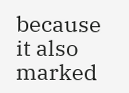because it also marked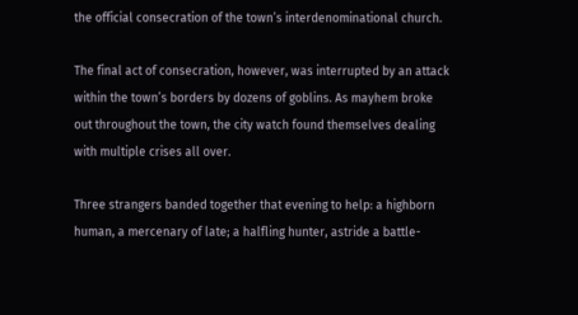the official consecration of the town’s interdenominational church.

The final act of consecration, however, was interrupted by an attack within the town’s borders by dozens of goblins. As mayhem broke out throughout the town, the city watch found themselves dealing with multiple crises all over.

Three strangers banded together that evening to help: a highborn human, a mercenary of late; a halfling hunter, astride a battle-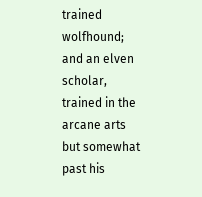trained wolfhound; and an elven scholar, trained in the arcane arts but somewhat past his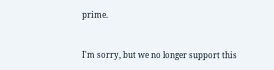prime.


I'm sorry, but we no longer support this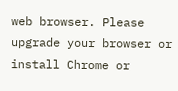web browser. Please upgrade your browser or install Chrome or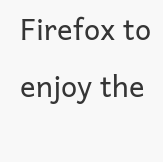Firefox to enjoy the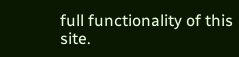full functionality of this site.